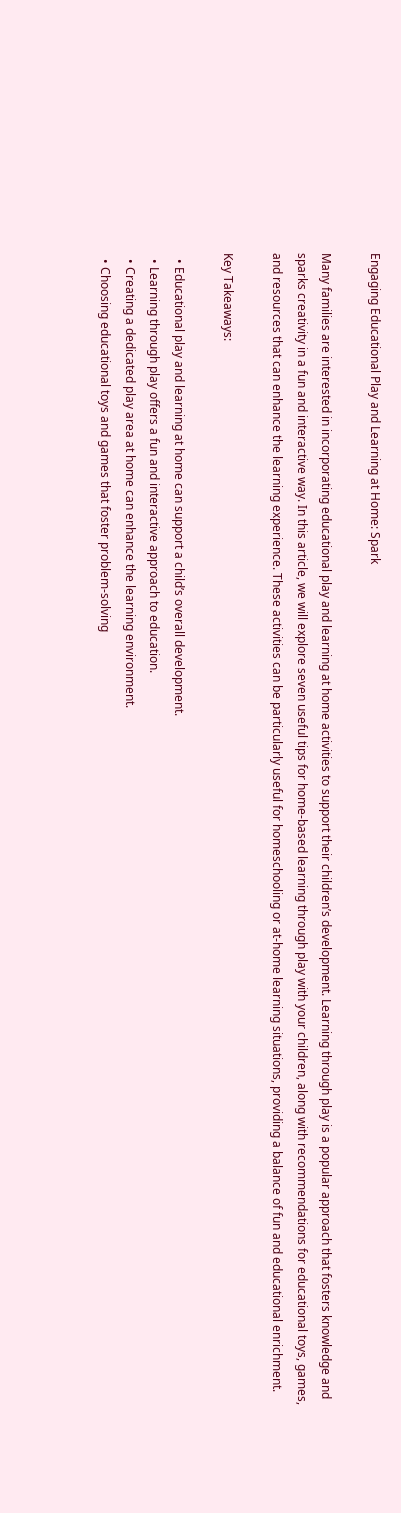Engaging Educational Play and Learning at Home: Spark

Many families are interested in incorporating educational play and learning at home activities to support their children’s development. Learning through play is a popular approach that fosters knowledge and sparks creativity in a fun and interactive way. In this article, we will explore seven useful tips for home-based learning through play with your children, along with recommendations for educational toys, games, and resources that can enhance the learning experience. These activities can be particularly useful for homeschooling or at-home learning situations, providing a balance of fun and educational enrichment.

Key Takeaways:

  • Educational play and learning at home can support a child’s overall development.
  • Learning through play offers a fun and interactive approach to education.
  • Creating a dedicated play area at home can enhance the learning environment.
  • Choosing educational toys and games that foster problem-solving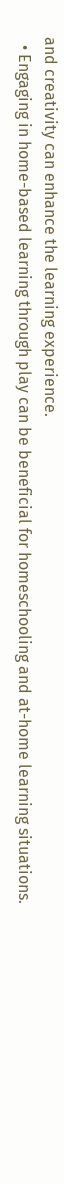and creativity can enhance the learning experience.
  • Engaging in home-based learning through play can be beneficial for homeschooling and at-home learning situations.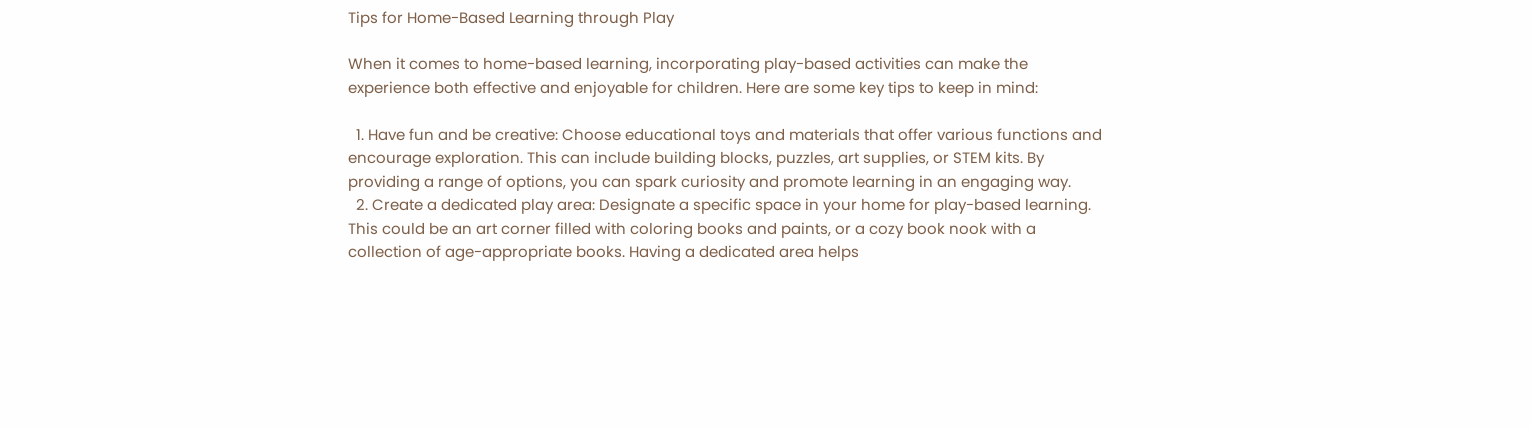Tips for Home-Based Learning through Play

When it comes to home-based learning, incorporating play-based activities can make the experience both effective and enjoyable for children. Here are some key tips to keep in mind:

  1. Have fun and be creative: Choose educational toys and materials that offer various functions and encourage exploration. This can include building blocks, puzzles, art supplies, or STEM kits. By providing a range of options, you can spark curiosity and promote learning in an engaging way.
  2. Create a dedicated play area: Designate a specific space in your home for play-based learning. This could be an art corner filled with coloring books and paints, or a cozy book nook with a collection of age-appropriate books. Having a dedicated area helps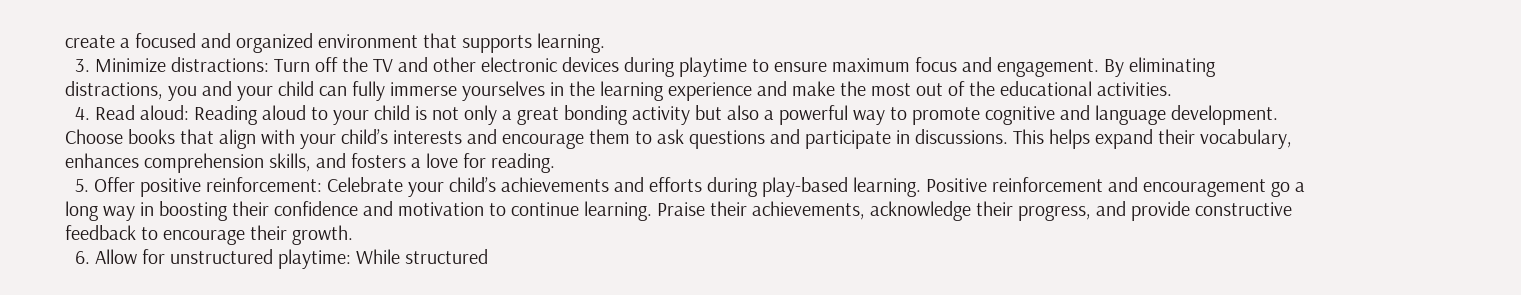create a focused and organized environment that supports learning.
  3. Minimize distractions: Turn off the TV and other electronic devices during playtime to ensure maximum focus and engagement. By eliminating distractions, you and your child can fully immerse yourselves in the learning experience and make the most out of the educational activities.
  4. Read aloud: Reading aloud to your child is not only a great bonding activity but also a powerful way to promote cognitive and language development. Choose books that align with your child’s interests and encourage them to ask questions and participate in discussions. This helps expand their vocabulary, enhances comprehension skills, and fosters a love for reading.
  5. Offer positive reinforcement: Celebrate your child’s achievements and efforts during play-based learning. Positive reinforcement and encouragement go a long way in boosting their confidence and motivation to continue learning. Praise their achievements, acknowledge their progress, and provide constructive feedback to encourage their growth.
  6. Allow for unstructured playtime: While structured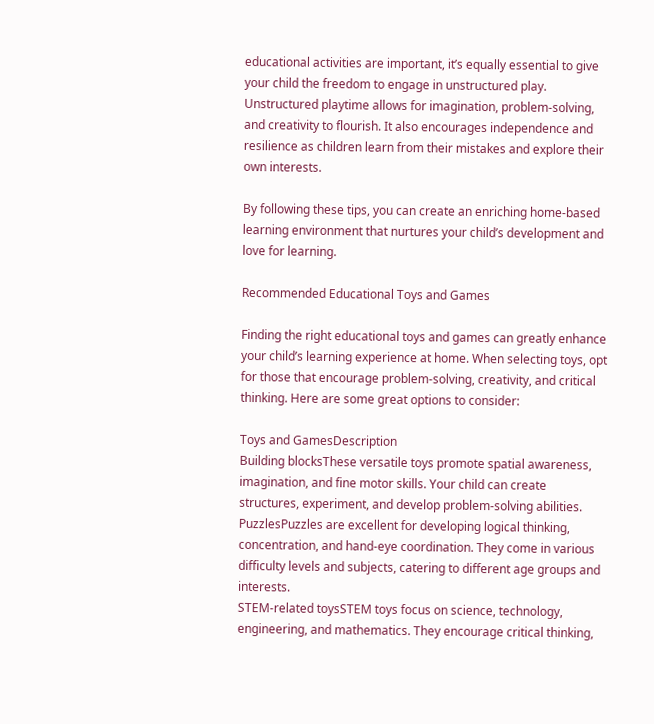educational activities are important, it’s equally essential to give your child the freedom to engage in unstructured play. Unstructured playtime allows for imagination, problem-solving, and creativity to flourish. It also encourages independence and resilience as children learn from their mistakes and explore their own interests.

By following these tips, you can create an enriching home-based learning environment that nurtures your child’s development and love for learning.

Recommended Educational Toys and Games

Finding the right educational toys and games can greatly enhance your child’s learning experience at home. When selecting toys, opt for those that encourage problem-solving, creativity, and critical thinking. Here are some great options to consider:

Toys and GamesDescription
Building blocksThese versatile toys promote spatial awareness, imagination, and fine motor skills. Your child can create structures, experiment, and develop problem-solving abilities.
PuzzlesPuzzles are excellent for developing logical thinking, concentration, and hand-eye coordination. They come in various difficulty levels and subjects, catering to different age groups and interests.
STEM-related toysSTEM toys focus on science, technology, engineering, and mathematics. They encourage critical thinking,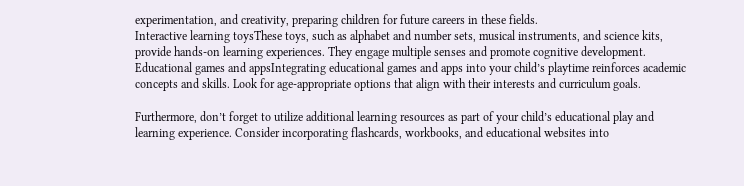experimentation, and creativity, preparing children for future careers in these fields.
Interactive learning toysThese toys, such as alphabet and number sets, musical instruments, and science kits, provide hands-on learning experiences. They engage multiple senses and promote cognitive development.
Educational games and appsIntegrating educational games and apps into your child’s playtime reinforces academic concepts and skills. Look for age-appropriate options that align with their interests and curriculum goals.

Furthermore, don’t forget to utilize additional learning resources as part of your child’s educational play and learning experience. Consider incorporating flashcards, workbooks, and educational websites into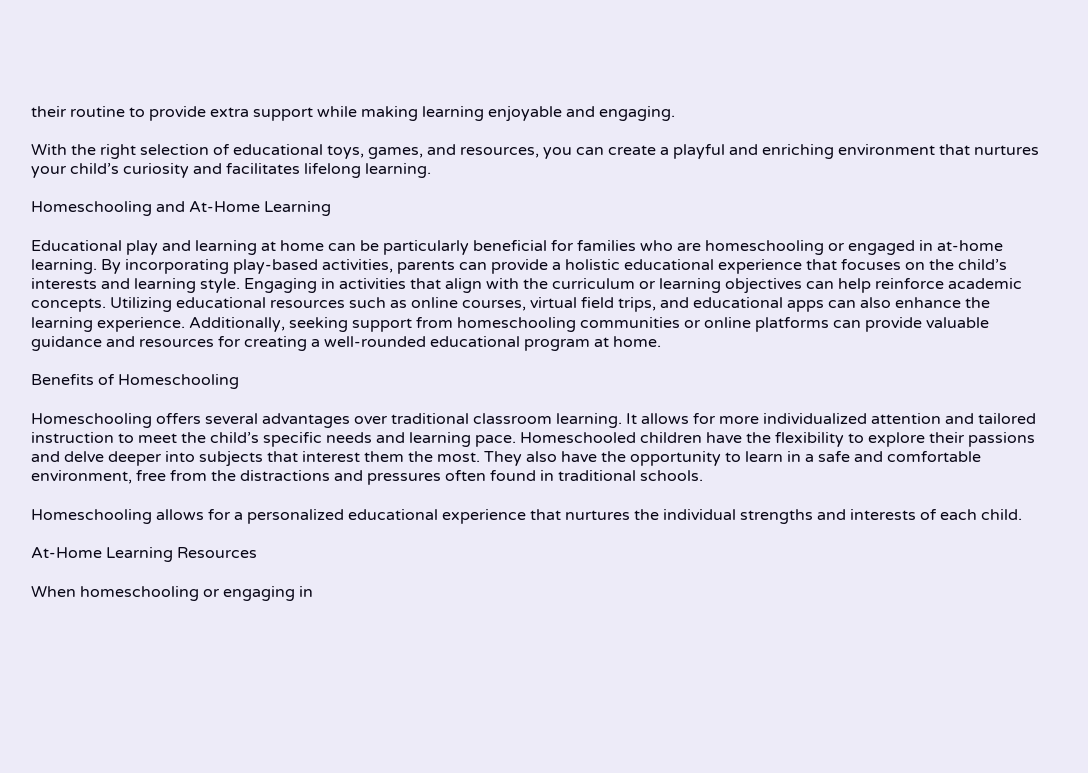their routine to provide extra support while making learning enjoyable and engaging.

With the right selection of educational toys, games, and resources, you can create a playful and enriching environment that nurtures your child’s curiosity and facilitates lifelong learning.

Homeschooling and At-Home Learning

Educational play and learning at home can be particularly beneficial for families who are homeschooling or engaged in at-home learning. By incorporating play-based activities, parents can provide a holistic educational experience that focuses on the child’s interests and learning style. Engaging in activities that align with the curriculum or learning objectives can help reinforce academic concepts. Utilizing educational resources such as online courses, virtual field trips, and educational apps can also enhance the learning experience. Additionally, seeking support from homeschooling communities or online platforms can provide valuable guidance and resources for creating a well-rounded educational program at home.

Benefits of Homeschooling

Homeschooling offers several advantages over traditional classroom learning. It allows for more individualized attention and tailored instruction to meet the child’s specific needs and learning pace. Homeschooled children have the flexibility to explore their passions and delve deeper into subjects that interest them the most. They also have the opportunity to learn in a safe and comfortable environment, free from the distractions and pressures often found in traditional schools.

Homeschooling allows for a personalized educational experience that nurtures the individual strengths and interests of each child.

At-Home Learning Resources

When homeschooling or engaging in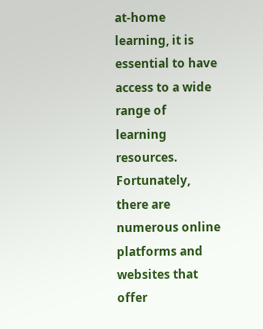at-home learning, it is essential to have access to a wide range of learning resources. Fortunately, there are numerous online platforms and websites that offer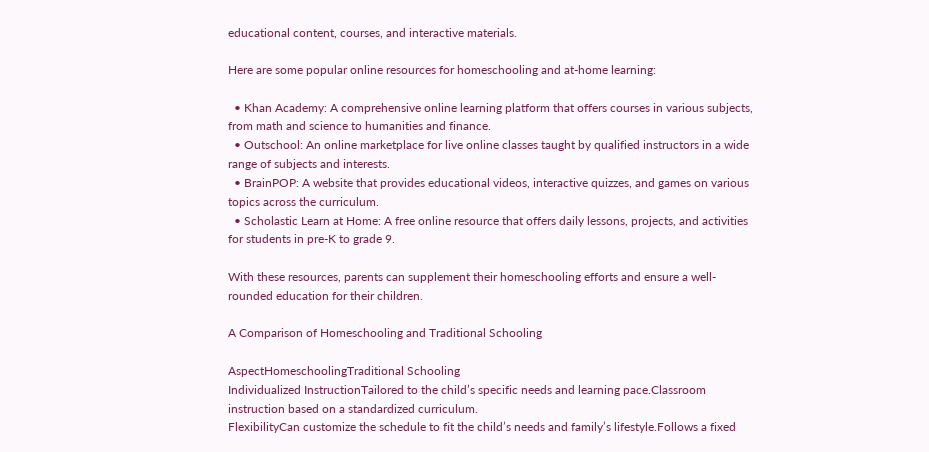educational content, courses, and interactive materials.

Here are some popular online resources for homeschooling and at-home learning:

  • Khan Academy: A comprehensive online learning platform that offers courses in various subjects, from math and science to humanities and finance.
  • Outschool: An online marketplace for live online classes taught by qualified instructors in a wide range of subjects and interests.
  • BrainPOP: A website that provides educational videos, interactive quizzes, and games on various topics across the curriculum.
  • Scholastic Learn at Home: A free online resource that offers daily lessons, projects, and activities for students in pre-K to grade 9.

With these resources, parents can supplement their homeschooling efforts and ensure a well-rounded education for their children.

A Comparison of Homeschooling and Traditional Schooling

AspectHomeschoolingTraditional Schooling
Individualized InstructionTailored to the child’s specific needs and learning pace.Classroom instruction based on a standardized curriculum.
FlexibilityCan customize the schedule to fit the child’s needs and family’s lifestyle.Follows a fixed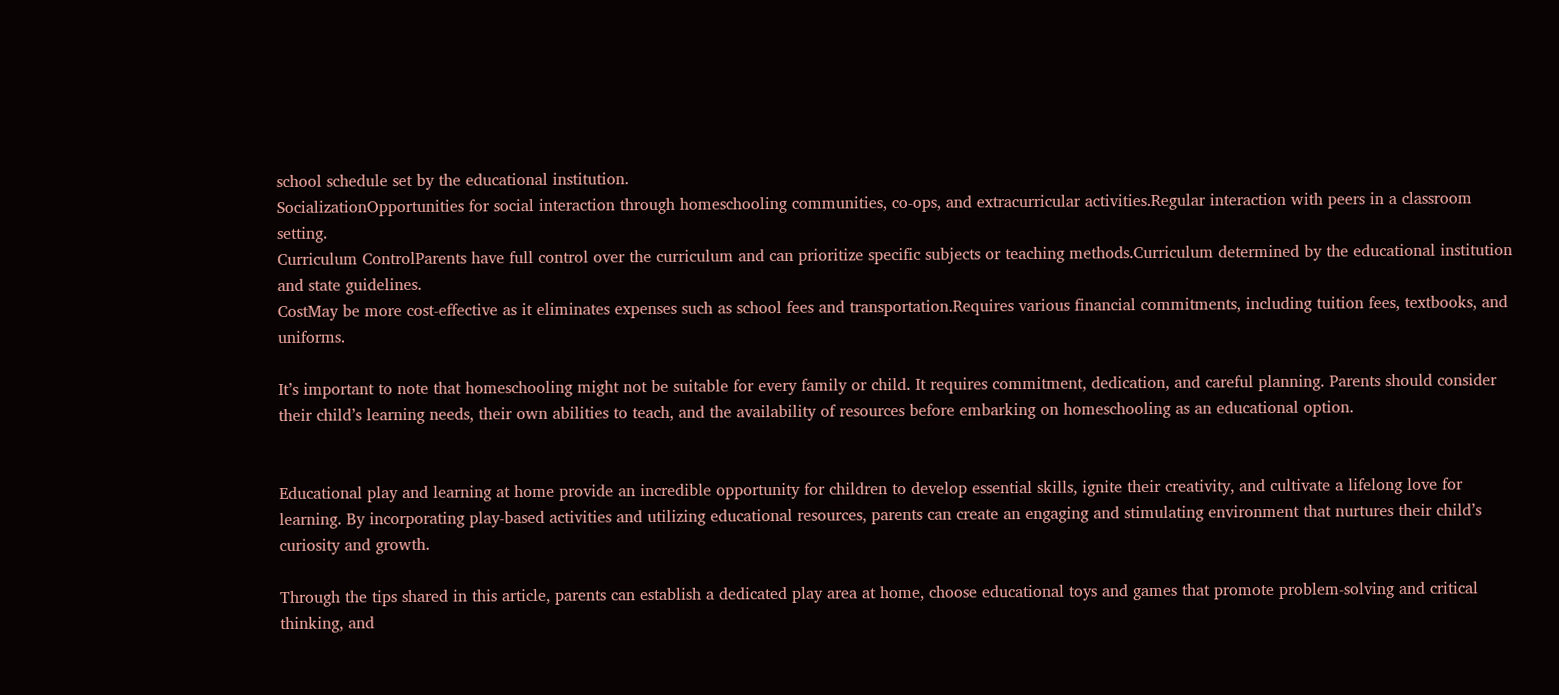school schedule set by the educational institution.
SocializationOpportunities for social interaction through homeschooling communities, co-ops, and extracurricular activities.Regular interaction with peers in a classroom setting.
Curriculum ControlParents have full control over the curriculum and can prioritize specific subjects or teaching methods.Curriculum determined by the educational institution and state guidelines.
CostMay be more cost-effective as it eliminates expenses such as school fees and transportation.Requires various financial commitments, including tuition fees, textbooks, and uniforms.

It’s important to note that homeschooling might not be suitable for every family or child. It requires commitment, dedication, and careful planning. Parents should consider their child’s learning needs, their own abilities to teach, and the availability of resources before embarking on homeschooling as an educational option.


Educational play and learning at home provide an incredible opportunity for children to develop essential skills, ignite their creativity, and cultivate a lifelong love for learning. By incorporating play-based activities and utilizing educational resources, parents can create an engaging and stimulating environment that nurtures their child’s curiosity and growth.

Through the tips shared in this article, parents can establish a dedicated play area at home, choose educational toys and games that promote problem-solving and critical thinking, and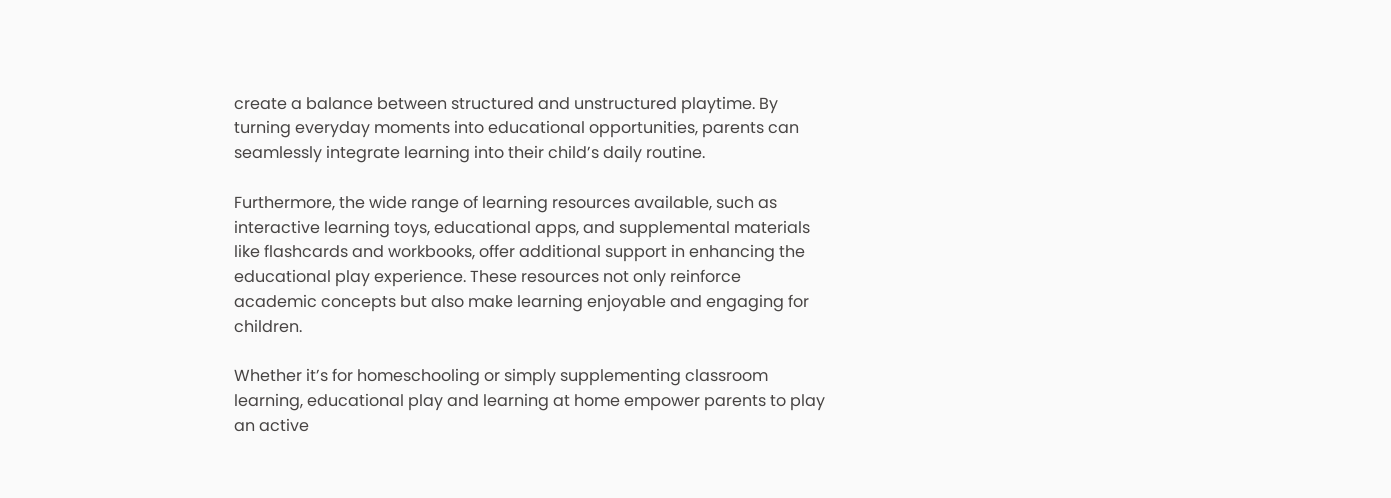create a balance between structured and unstructured playtime. By turning everyday moments into educational opportunities, parents can seamlessly integrate learning into their child’s daily routine.

Furthermore, the wide range of learning resources available, such as interactive learning toys, educational apps, and supplemental materials like flashcards and workbooks, offer additional support in enhancing the educational play experience. These resources not only reinforce academic concepts but also make learning enjoyable and engaging for children.

Whether it’s for homeschooling or simply supplementing classroom learning, educational play and learning at home empower parents to play an active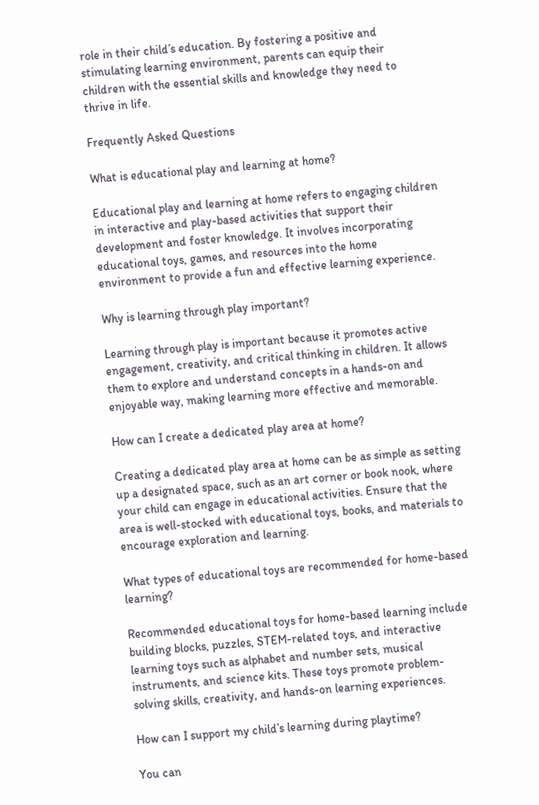role in their child’s education. By fostering a positive and stimulating learning environment, parents can equip their children with the essential skills and knowledge they need to thrive in life.

Frequently Asked Questions

What is educational play and learning at home?

Educational play and learning at home refers to engaging children in interactive and play-based activities that support their development and foster knowledge. It involves incorporating educational toys, games, and resources into the home environment to provide a fun and effective learning experience.

Why is learning through play important?

Learning through play is important because it promotes active engagement, creativity, and critical thinking in children. It allows them to explore and understand concepts in a hands-on and enjoyable way, making learning more effective and memorable.

How can I create a dedicated play area at home?

Creating a dedicated play area at home can be as simple as setting up a designated space, such as an art corner or book nook, where your child can engage in educational activities. Ensure that the area is well-stocked with educational toys, books, and materials to encourage exploration and learning.

What types of educational toys are recommended for home-based learning?

Recommended educational toys for home-based learning include building blocks, puzzles, STEM-related toys, and interactive learning toys such as alphabet and number sets, musical instruments, and science kits. These toys promote problem-solving skills, creativity, and hands-on learning experiences.

How can I support my child’s learning during playtime?

You can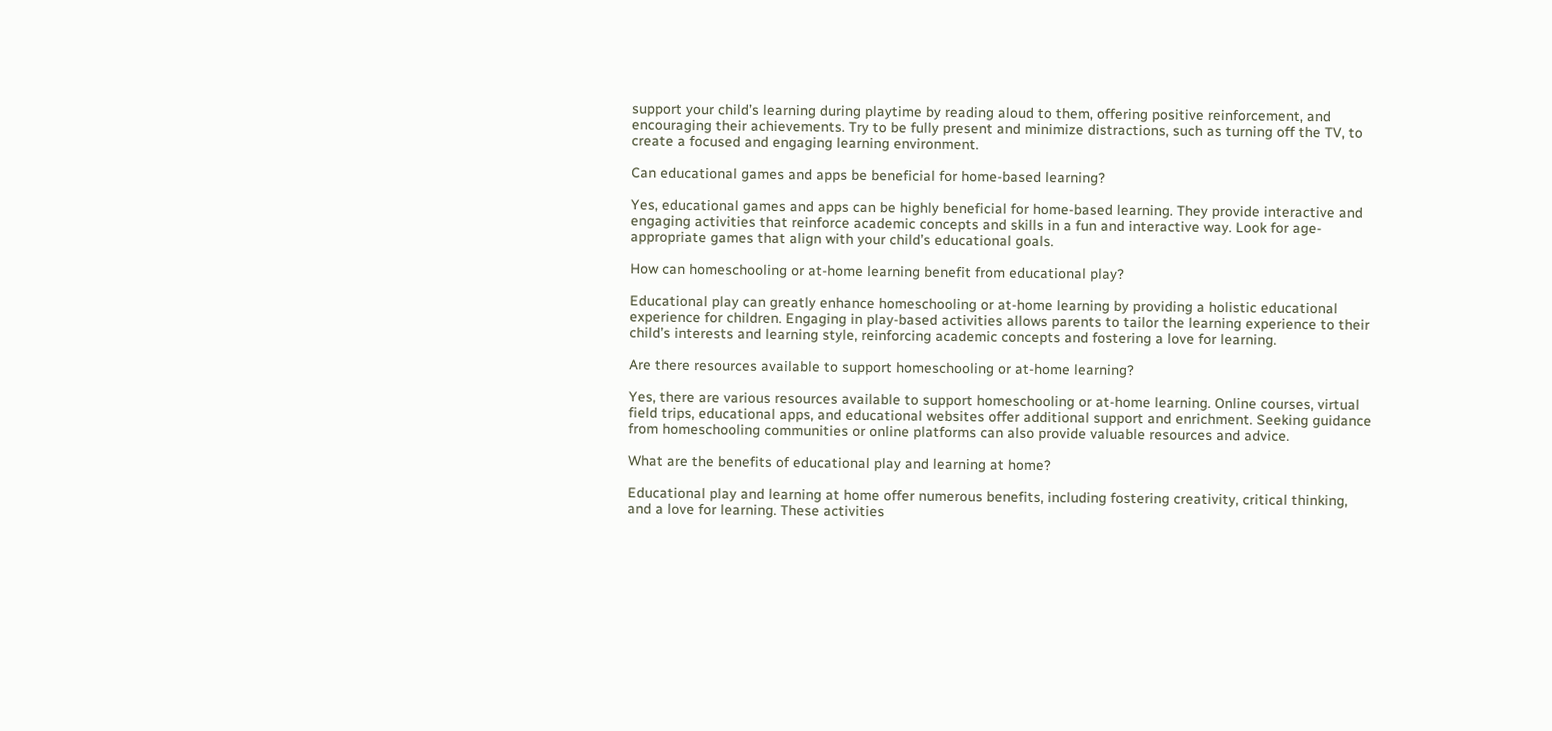support your child’s learning during playtime by reading aloud to them, offering positive reinforcement, and encouraging their achievements. Try to be fully present and minimize distractions, such as turning off the TV, to create a focused and engaging learning environment.

Can educational games and apps be beneficial for home-based learning?

Yes, educational games and apps can be highly beneficial for home-based learning. They provide interactive and engaging activities that reinforce academic concepts and skills in a fun and interactive way. Look for age-appropriate games that align with your child’s educational goals.

How can homeschooling or at-home learning benefit from educational play?

Educational play can greatly enhance homeschooling or at-home learning by providing a holistic educational experience for children. Engaging in play-based activities allows parents to tailor the learning experience to their child’s interests and learning style, reinforcing academic concepts and fostering a love for learning.

Are there resources available to support homeschooling or at-home learning?

Yes, there are various resources available to support homeschooling or at-home learning. Online courses, virtual field trips, educational apps, and educational websites offer additional support and enrichment. Seeking guidance from homeschooling communities or online platforms can also provide valuable resources and advice.

What are the benefits of educational play and learning at home?

Educational play and learning at home offer numerous benefits, including fostering creativity, critical thinking, and a love for learning. These activities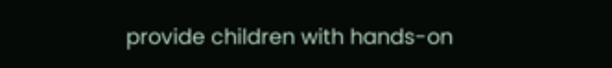provide children with hands-on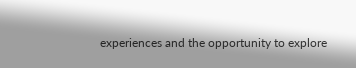experiences and the opportunity to explore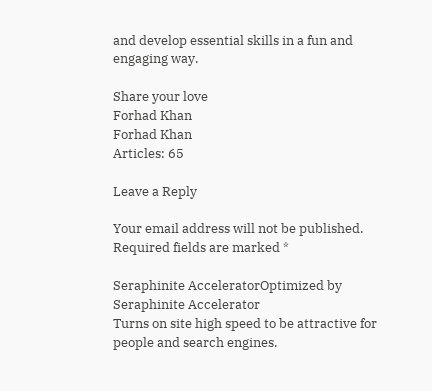and develop essential skills in a fun and engaging way.

Share your love
Forhad Khan
Forhad Khan
Articles: 65

Leave a Reply

Your email address will not be published. Required fields are marked *

Seraphinite AcceleratorOptimized by Seraphinite Accelerator
Turns on site high speed to be attractive for people and search engines.